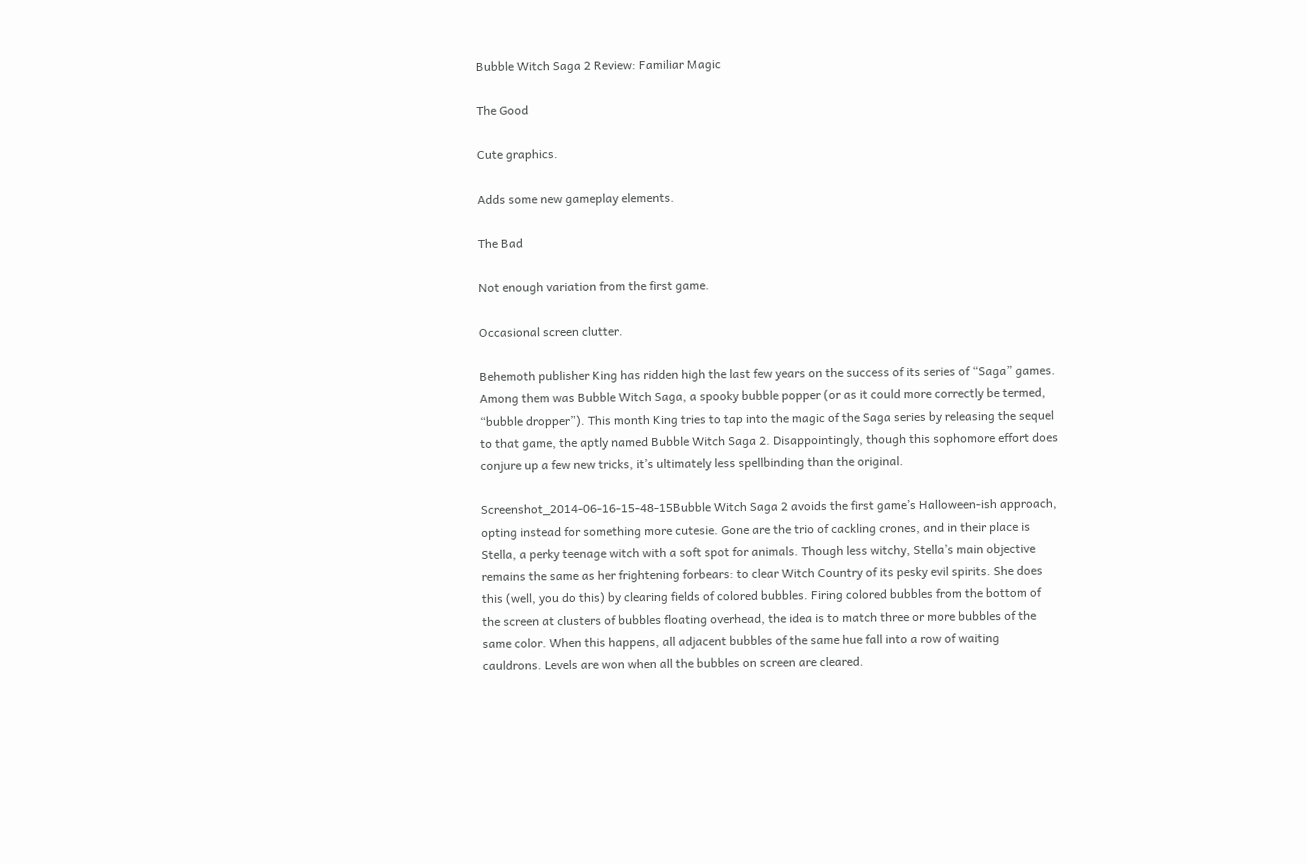Bubble Witch Saga 2 Review: Familiar Magic

The Good

Cute graphics.

Adds some new gameplay elements.

The Bad

Not enough variation from the first game.

Occasional screen clutter.

Behemoth publisher King has ridden high the last few years on the success of its series of “Saga” games. Among them was Bubble Witch Saga, a spooky bubble popper (or as it could more correctly be termed, “bubble dropper”). This month King tries to tap into the magic of the Saga series by releasing the sequel to that game, the aptly named Bubble Witch Saga 2. Disappointingly, though this sophomore effort does conjure up a few new tricks, it’s ultimately less spellbinding than the original.

Screenshot_2014-06-16-15-48-15Bubble Witch Saga 2 avoids the first game’s Halloween-ish approach, opting instead for something more cutesie. Gone are the trio of cackling crones, and in their place is Stella, a perky teenage witch with a soft spot for animals. Though less witchy, Stella’s main objective remains the same as her frightening forbears: to clear Witch Country of its pesky evil spirits. She does this (well, you do this) by clearing fields of colored bubbles. Firing colored bubbles from the bottom of the screen at clusters of bubbles floating overhead, the idea is to match three or more bubbles of the same color. When this happens, all adjacent bubbles of the same hue fall into a row of waiting cauldrons. Levels are won when all the bubbles on screen are cleared.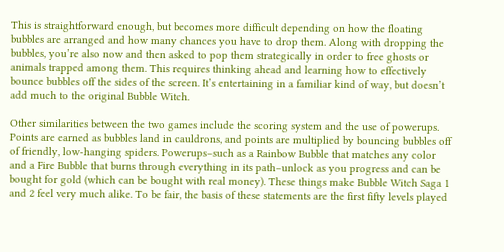This is straightforward enough, but becomes more difficult depending on how the floating bubbles are arranged and how many chances you have to drop them. Along with dropping the bubbles, you’re also now and then asked to pop them strategically in order to free ghosts or animals trapped among them. This requires thinking ahead and learning how to effectively bounce bubbles off the sides of the screen. It’s entertaining in a familiar kind of way, but doesn’t add much to the original Bubble Witch.

Other similarities between the two games include the scoring system and the use of powerups. Points are earned as bubbles land in cauldrons, and points are multiplied by bouncing bubbles off of friendly, low-hanging spiders. Powerups–such as a Rainbow Bubble that matches any color and a Fire Bubble that burns through everything in its path–unlock as you progress and can be bought for gold (which can be bought with real money). These things make Bubble Witch Saga 1 and 2 feel very much alike. To be fair, the basis of these statements are the first fifty levels played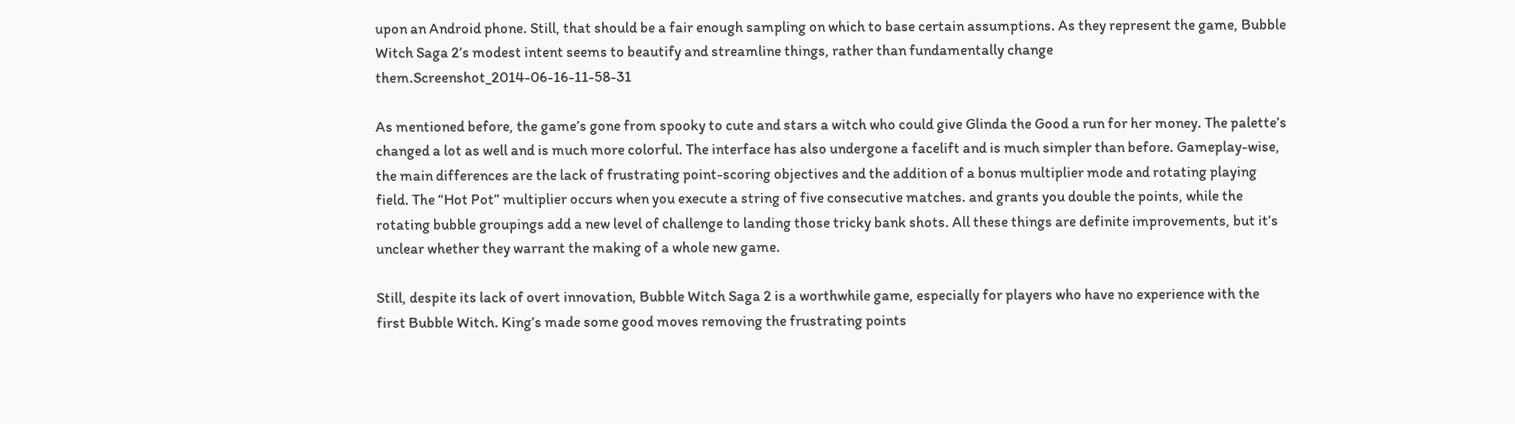upon an Android phone. Still, that should be a fair enough sampling on which to base certain assumptions. As they represent the game, Bubble Witch Saga 2’s modest intent seems to beautify and streamline things, rather than fundamentally change them.Screenshot_2014-06-16-11-58-31

As mentioned before, the game’s gone from spooky to cute and stars a witch who could give Glinda the Good a run for her money. The palette’s changed a lot as well and is much more colorful. The interface has also undergone a facelift and is much simpler than before. Gameplay-wise, the main differences are the lack of frustrating point-scoring objectives and the addition of a bonus multiplier mode and rotating playing field. The “Hot Pot” multiplier occurs when you execute a string of five consecutive matches. and grants you double the points, while the rotating bubble groupings add a new level of challenge to landing those tricky bank shots. All these things are definite improvements, but it’s unclear whether they warrant the making of a whole new game.

Still, despite its lack of overt innovation, Bubble Witch Saga 2 is a worthwhile game, especially for players who have no experience with the first Bubble Witch. King’s made some good moves removing the frustrating points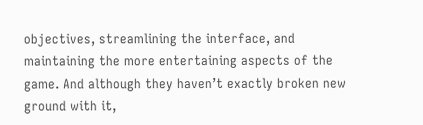objectives, streamlining the interface, and maintaining the more entertaining aspects of the game. And although they haven’t exactly broken new ground with it,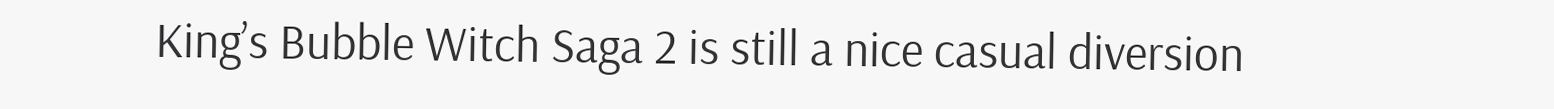King’s Bubble Witch Saga 2 is still a nice casual diversion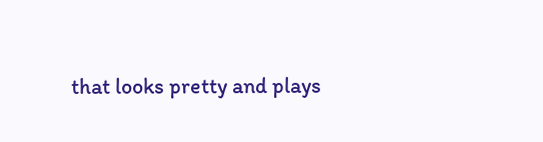that looks pretty and plays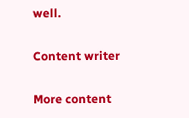well.

Content writer

More content